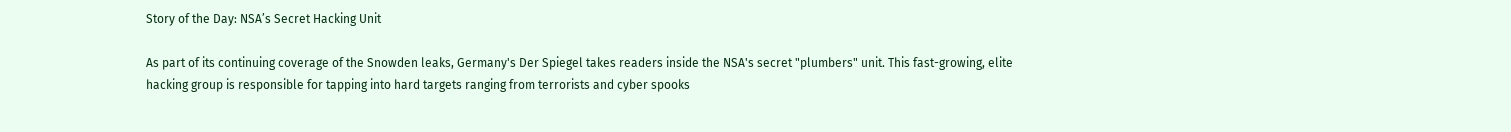Story of the Day: NSA’s Secret Hacking Unit

As part of its continuing coverage of the Snowden leaks, Germany's Der Spiegel takes readers inside the NSA's secret "plumbers" unit. This fast-growing, elite hacking group is responsible for tapping into hard targets ranging from terrorists and cyber spooks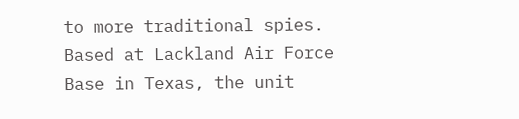to more traditional spies. Based at Lackland Air Force Base in Texas, the unit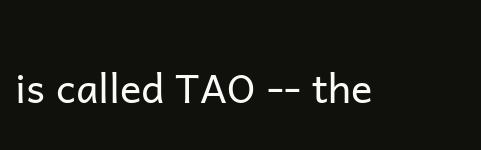is called TAO -- the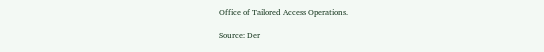Office of Tailored Access Operations.

Source: Der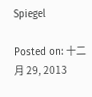Spiegel

Posted on: 十二月 29, 2013